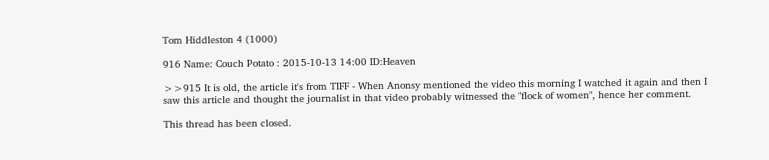Tom Hiddleston 4 (1000)

916 Name: Couch Potato : 2015-10-13 14:00 ID:Heaven

>>915 It is old, the article it's from TIFF - When Anonsy mentioned the video this morning I watched it again and then I saw this article and thought the journalist in that video probably witnessed the "flock of women", hence her comment.

This thread has been closed.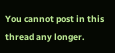You cannot post in this thread any longer.